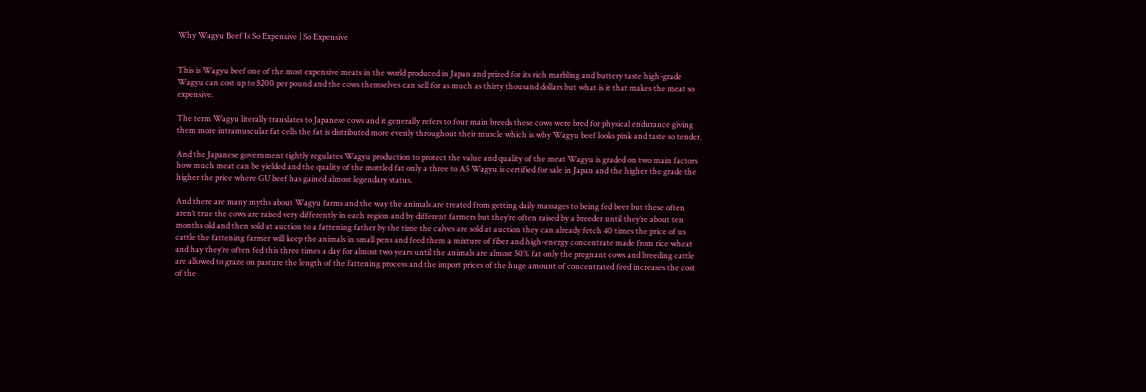Why Wagyu Beef Is So Expensive | So Expensive


This is Wagyu beef one of the most expensive meats in the world produced in Japan and prized for its rich marbling and buttery taste high-grade Wagyu can cost up to $200 per pound and the cows themselves can sell for as much as thirty thousand dollars but what is it that makes the meat so expensive.

The term Wagyu literally translates to Japanese cows and it generally refers to four main breeds these cows were bred for physical endurance giving them more intramuscular fat cells the fat is distributed more evenly throughout their muscle which is why Wagyu beef looks pink and taste so tender.

And the Japanese government tightly regulates Wagyu production to protect the value and quality of the meat Wagyu is graded on two main factors how much meat can be yielded and the quality of the mottled fat only a three to A5 Wagyu is certified for sale in Japan and the higher the grade the higher the price where GU beef has gained almost legendary status.

And there are many myths about Wagyu farms and the way the animals are treated from getting daily massages to being fed beer but these often aren’t true the cows are raised very differently in each region and by different farmers but they’re often raised by a breeder until they’re about ten months old and then sold at auction to a fattening father by the time the calves are sold at auction they can already fetch 40 times the price of us cattle the fattening farmer will keep the animals in small pens and feed them a mixture of fiber and high-energy concentrate made from rice wheat and hay they’re often fed this three times a day for almost two years until the animals are almost 50% fat only the pregnant cows and breeding cattle are allowed to graze on pasture the length of the fattening process and the import prices of the huge amount of concentrated feed increases the cost of the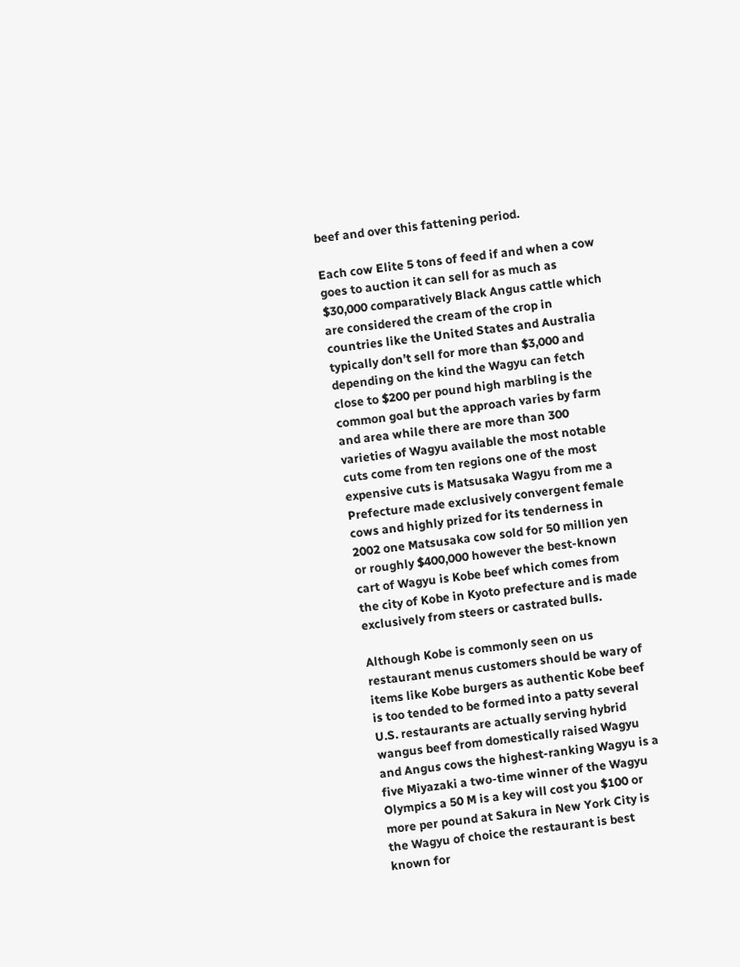beef and over this fattening period.

Each cow Elite 5 tons of feed if and when a cow goes to auction it can sell for as much as $30,000 comparatively Black Angus cattle which are considered the cream of the crop in countries like the United States and Australia typically don’t sell for more than $3,000 and depending on the kind the Wagyu can fetch close to $200 per pound high marbling is the common goal but the approach varies by farm and area while there are more than 300 varieties of Wagyu available the most notable cuts come from ten regions one of the most expensive cuts is Matsusaka Wagyu from me a Prefecture made exclusively convergent female cows and highly prized for its tenderness in 2002 one Matsusaka cow sold for 50 million yen or roughly $400,000 however the best-known cart of Wagyu is Kobe beef which comes from the city of Kobe in Kyoto prefecture and is made exclusively from steers or castrated bulls.

Although Kobe is commonly seen on us restaurant menus customers should be wary of items like Kobe burgers as authentic Kobe beef is too tended to be formed into a patty several U.S. restaurants are actually serving hybrid wangus beef from domestically raised Wagyu and Angus cows the highest-ranking Wagyu is a five Miyazaki a two-time winner of the Wagyu Olympics a 50 M is a key will cost you $100 or more per pound at Sakura in New York City is the Wagyu of choice the restaurant is best known for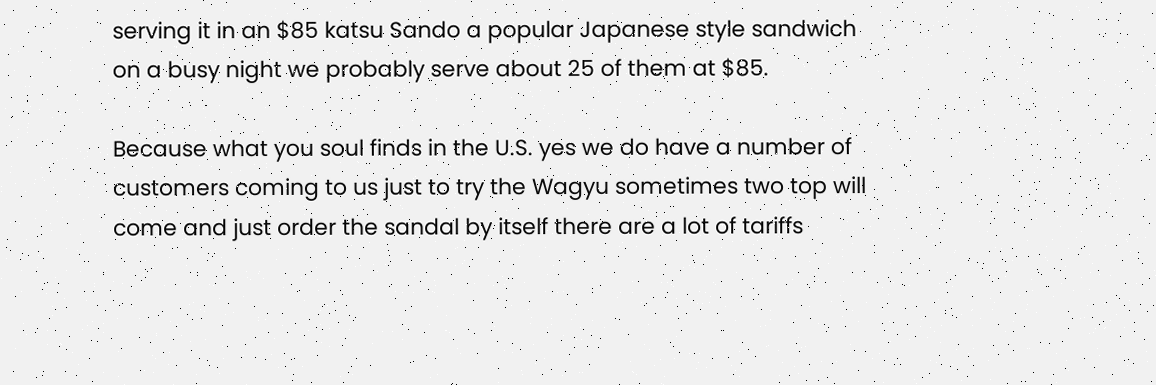serving it in an $85 katsu Sando a popular Japanese style sandwich on a busy night we probably serve about 25 of them at $85.

Because what you soul finds in the U.S. yes we do have a number of customers coming to us just to try the Wagyu sometimes two top will come and just order the sandal by itself there are a lot of tariffs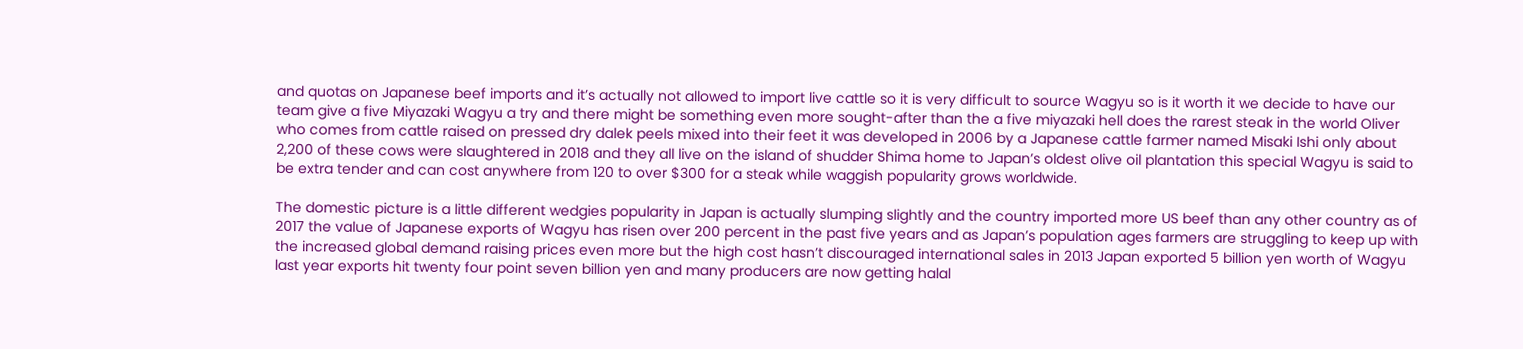and quotas on Japanese beef imports and it’s actually not allowed to import live cattle so it is very difficult to source Wagyu so is it worth it we decide to have our team give a five Miyazaki Wagyu a try and there might be something even more sought-after than the a five miyazaki hell does the rarest steak in the world Oliver who comes from cattle raised on pressed dry dalek peels mixed into their feet it was developed in 2006 by a Japanese cattle farmer named Misaki Ishi only about 2,200 of these cows were slaughtered in 2018 and they all live on the island of shudder Shima home to Japan’s oldest olive oil plantation this special Wagyu is said to be extra tender and can cost anywhere from 120 to over $300 for a steak while waggish popularity grows worldwide.

The domestic picture is a little different wedgies popularity in Japan is actually slumping slightly and the country imported more US beef than any other country as of 2017 the value of Japanese exports of Wagyu has risen over 200 percent in the past five years and as Japan’s population ages farmers are struggling to keep up with the increased global demand raising prices even more but the high cost hasn’t discouraged international sales in 2013 Japan exported 5 billion yen worth of Wagyu last year exports hit twenty four point seven billion yen and many producers are now getting halal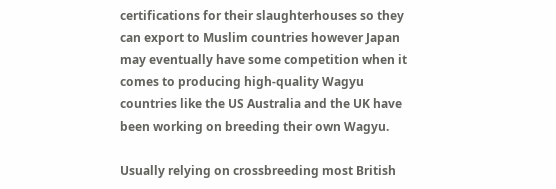certifications for their slaughterhouses so they can export to Muslim countries however Japan may eventually have some competition when it comes to producing high-quality Wagyu countries like the US Australia and the UK have been working on breeding their own Wagyu.

Usually relying on crossbreeding most British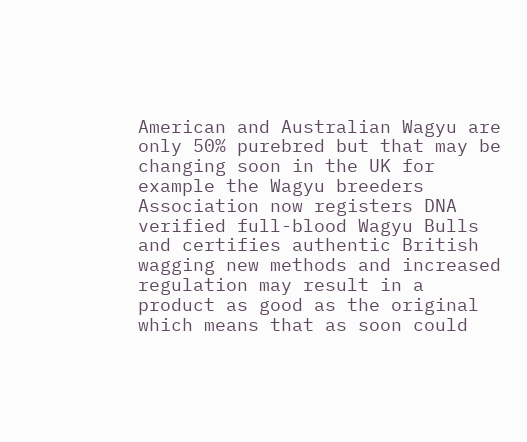American and Australian Wagyu are only 50% purebred but that may be changing soon in the UK for example the Wagyu breeders Association now registers DNA verified full-blood Wagyu Bulls and certifies authentic British wagging new methods and increased regulation may result in a product as good as the original which means that as soon could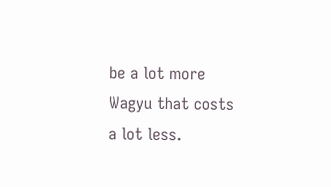be a lot more Wagyu that costs a lot less.